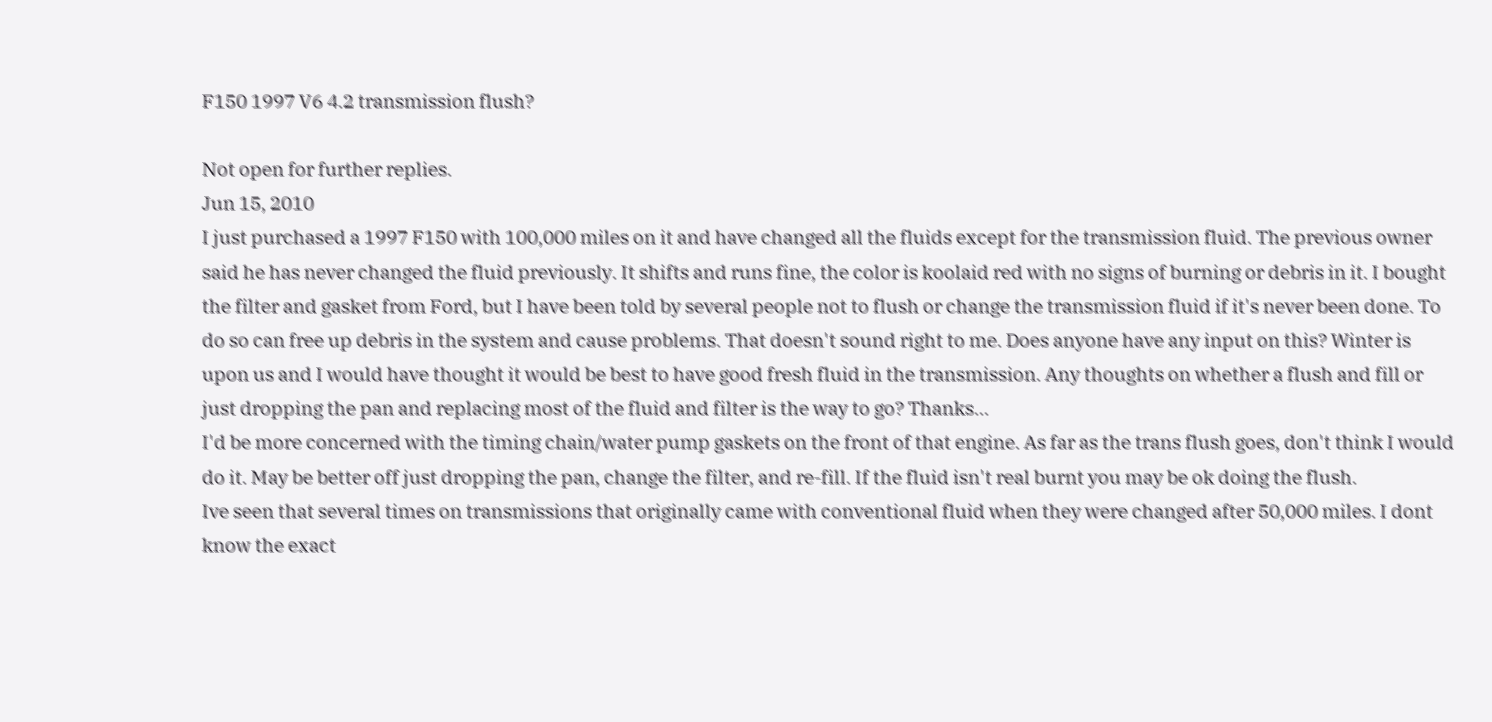F150 1997 V6 4.2 transmission flush?

Not open for further replies.
Jun 15, 2010
I just purchased a 1997 F150 with 100,000 miles on it and have changed all the fluids except for the transmission fluid. The previous owner said he has never changed the fluid previously. It shifts and runs fine, the color is koolaid red with no signs of burning or debris in it. I bought the filter and gasket from Ford, but I have been told by several people not to flush or change the transmission fluid if it's never been done. To do so can free up debris in the system and cause problems. That doesn't sound right to me. Does anyone have any input on this? Winter is upon us and I would have thought it would be best to have good fresh fluid in the transmission. Any thoughts on whether a flush and fill or just dropping the pan and replacing most of the fluid and filter is the way to go? Thanks...
I'd be more concerned with the timing chain/water pump gaskets on the front of that engine. As far as the trans flush goes, don't think I would do it. May be better off just dropping the pan, change the filter, and re-fill. If the fluid isn't real burnt you may be ok doing the flush.
Ive seen that several times on transmissions that originally came with conventional fluid when they were changed after 50,000 miles. I dont know the exact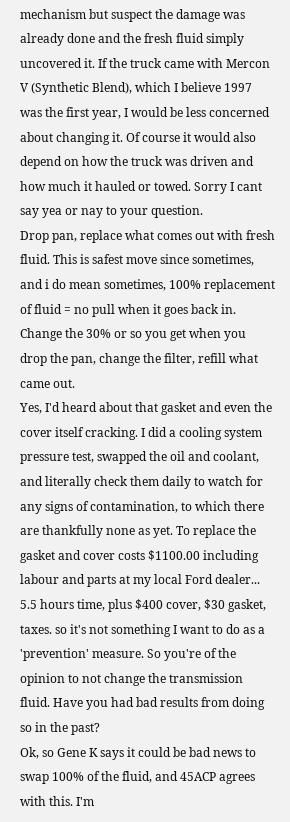mechanism but suspect the damage was already done and the fresh fluid simply uncovered it. If the truck came with Mercon V (Synthetic Blend), which I believe 1997 was the first year, I would be less concerned about changing it. Of course it would also depend on how the truck was driven and how much it hauled or towed. Sorry I cant say yea or nay to your question.
Drop pan, replace what comes out with fresh fluid. This is safest move since sometimes, and i do mean sometimes, 100% replacement of fluid = no pull when it goes back in. Change the 30% or so you get when you drop the pan, change the filter, refill what came out.
Yes, I'd heard about that gasket and even the cover itself cracking. I did a cooling system pressure test, swapped the oil and coolant, and literally check them daily to watch for any signs of contamination, to which there are thankfully none as yet. To replace the gasket and cover costs $1100.00 including labour and parts at my local Ford dealer... 5.5 hours time, plus $400 cover, $30 gasket, taxes. so it's not something I want to do as a 'prevention' measure. So you're of the opinion to not change the transmission fluid. Have you had bad results from doing so in the past?
Ok, so Gene K says it could be bad news to swap 100% of the fluid, and 45ACP agrees with this. I'm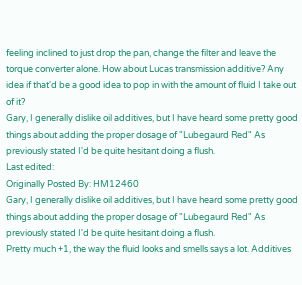feeling inclined to just drop the pan, change the filter and leave the torque converter alone. How about Lucas transmission additive? Any idea if that'd be a good idea to pop in with the amount of fluid I take out of it?
Gary, I generally dislike oil additives, but I have heard some pretty good things about adding the proper dosage of "Lubegaurd Red" As previously stated I'd be quite hesitant doing a flush.
Last edited:
Originally Posted By: HM12460
Gary, I generally dislike oil additives, but I have heard some pretty good things about adding the proper dosage of "Lubegaurd Red" As previously stated I'd be quite hesitant doing a flush.
Pretty much +1, the way the fluid looks and smells says a lot. Additives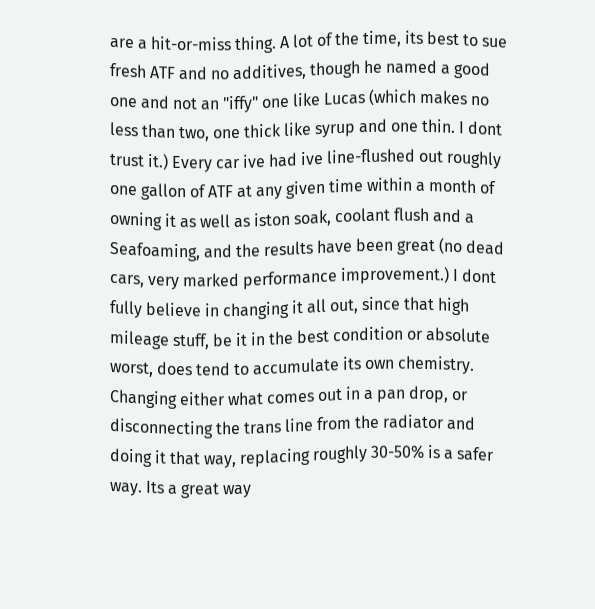are a hit-or-miss thing. A lot of the time, its best to sue fresh ATF and no additives, though he named a good one and not an "iffy" one like Lucas (which makes no less than two, one thick like syrup and one thin. I dont trust it.) Every car ive had ive line-flushed out roughly one gallon of ATF at any given time within a month of owning it as well as iston soak, coolant flush and a Seafoaming, and the results have been great (no dead cars, very marked performance improvement.) I dont fully believe in changing it all out, since that high mileage stuff, be it in the best condition or absolute worst, does tend to accumulate its own chemistry. Changing either what comes out in a pan drop, or disconnecting the trans line from the radiator and doing it that way, replacing roughly 30-50% is a safer way. Its a great way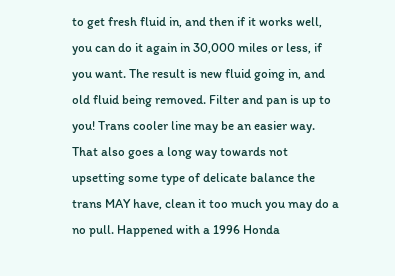to get fresh fluid in, and then if it works well, you can do it again in 30,000 miles or less, if you want. The result is new fluid going in, and old fluid being removed. Filter and pan is up to you! Trans cooler line may be an easier way. That also goes a long way towards not upsetting some type of delicate balance the trans MAY have, clean it too much you may do a no pull. Happened with a 1996 Honda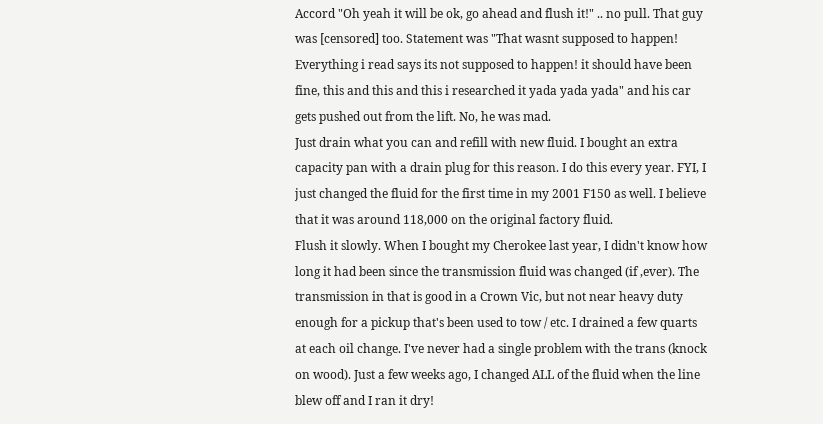Accord "Oh yeah it will be ok, go ahead and flush it!" .. no pull. That guy was [censored] too. Statement was "That wasnt supposed to happen! Everything i read says its not supposed to happen! it should have been fine, this and this and this i researched it yada yada yada" and his car gets pushed out from the lift. No, he was mad.
Just drain what you can and refill with new fluid. I bought an extra capacity pan with a drain plug for this reason. I do this every year. FYI, I just changed the fluid for the first time in my 2001 F150 as well. I believe that it was around 118,000 on the original factory fluid.
Flush it slowly. When I bought my Cherokee last year, I didn't know how long it had been since the transmission fluid was changed (if ,ever). The transmission in that is good in a Crown Vic, but not near heavy duty enough for a pickup that's been used to tow / etc. I drained a few quarts at each oil change. I've never had a single problem with the trans (knock on wood). Just a few weeks ago, I changed ALL of the fluid when the line blew off and I ran it dry!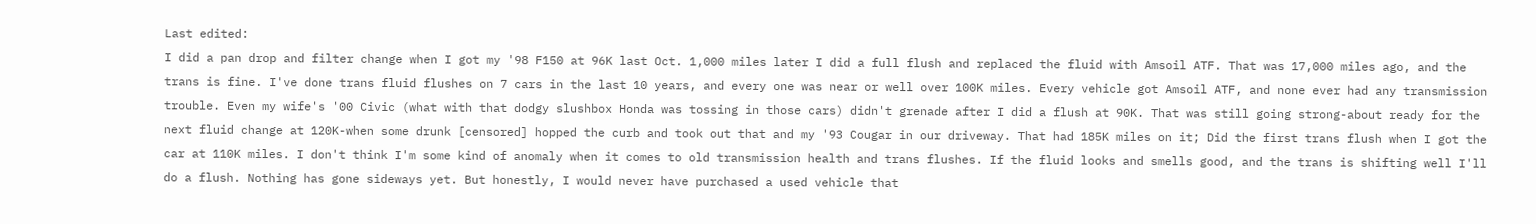Last edited:
I did a pan drop and filter change when I got my '98 F150 at 96K last Oct. 1,000 miles later I did a full flush and replaced the fluid with Amsoil ATF. That was 17,000 miles ago, and the trans is fine. I've done trans fluid flushes on 7 cars in the last 10 years, and every one was near or well over 100K miles. Every vehicle got Amsoil ATF, and none ever had any transmission trouble. Even my wife's '00 Civic (what with that dodgy slushbox Honda was tossing in those cars) didn't grenade after I did a flush at 90K. That was still going strong-about ready for the next fluid change at 120K-when some drunk [censored] hopped the curb and took out that and my '93 Cougar in our driveway. That had 185K miles on it; Did the first trans flush when I got the car at 110K miles. I don't think I'm some kind of anomaly when it comes to old transmission health and trans flushes. If the fluid looks and smells good, and the trans is shifting well I'll do a flush. Nothing has gone sideways yet. But honestly, I would never have purchased a used vehicle that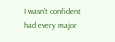I wasn't confident had every major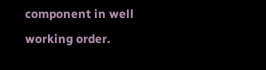component in well working order.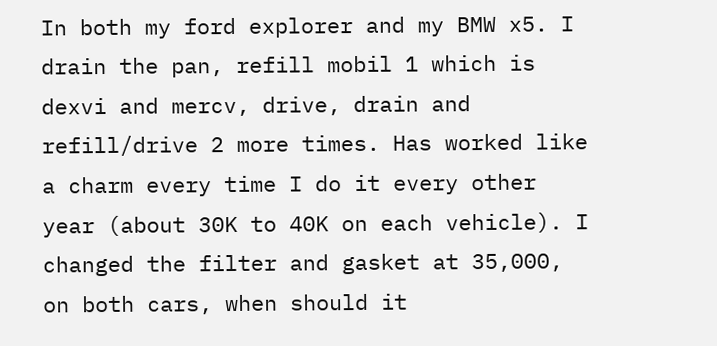In both my ford explorer and my BMW x5. I drain the pan, refill mobil 1 which is dexvi and mercv, drive, drain and refill/drive 2 more times. Has worked like a charm every time I do it every other year (about 30K to 40K on each vehicle). I changed the filter and gasket at 35,000, on both cars, when should it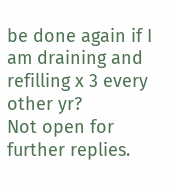be done again if I am draining and refilling x 3 every other yr?
Not open for further replies.